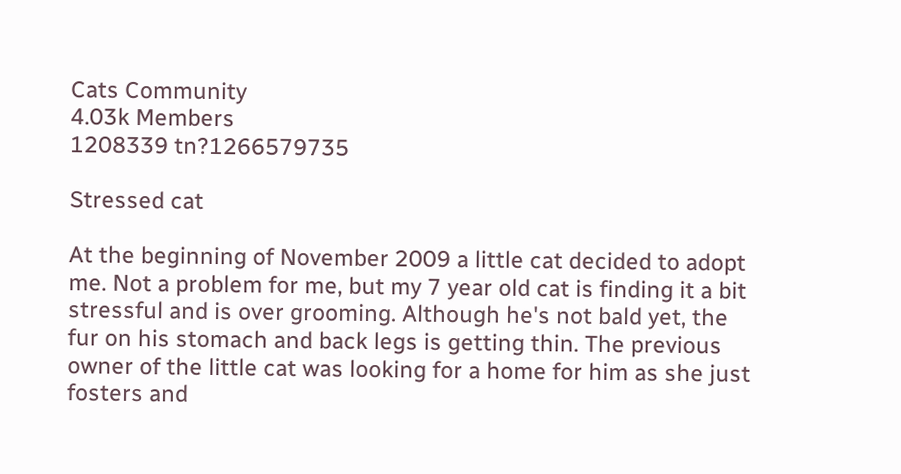Cats Community
4.03k Members
1208339 tn?1266579735

Stressed cat

At the beginning of November 2009 a little cat decided to adopt me. Not a problem for me, but my 7 year old cat is finding it a bit stressful and is over grooming. Although he's not bald yet, the fur on his stomach and back legs is getting thin. The previous owner of the little cat was looking for a home for him as she just fosters and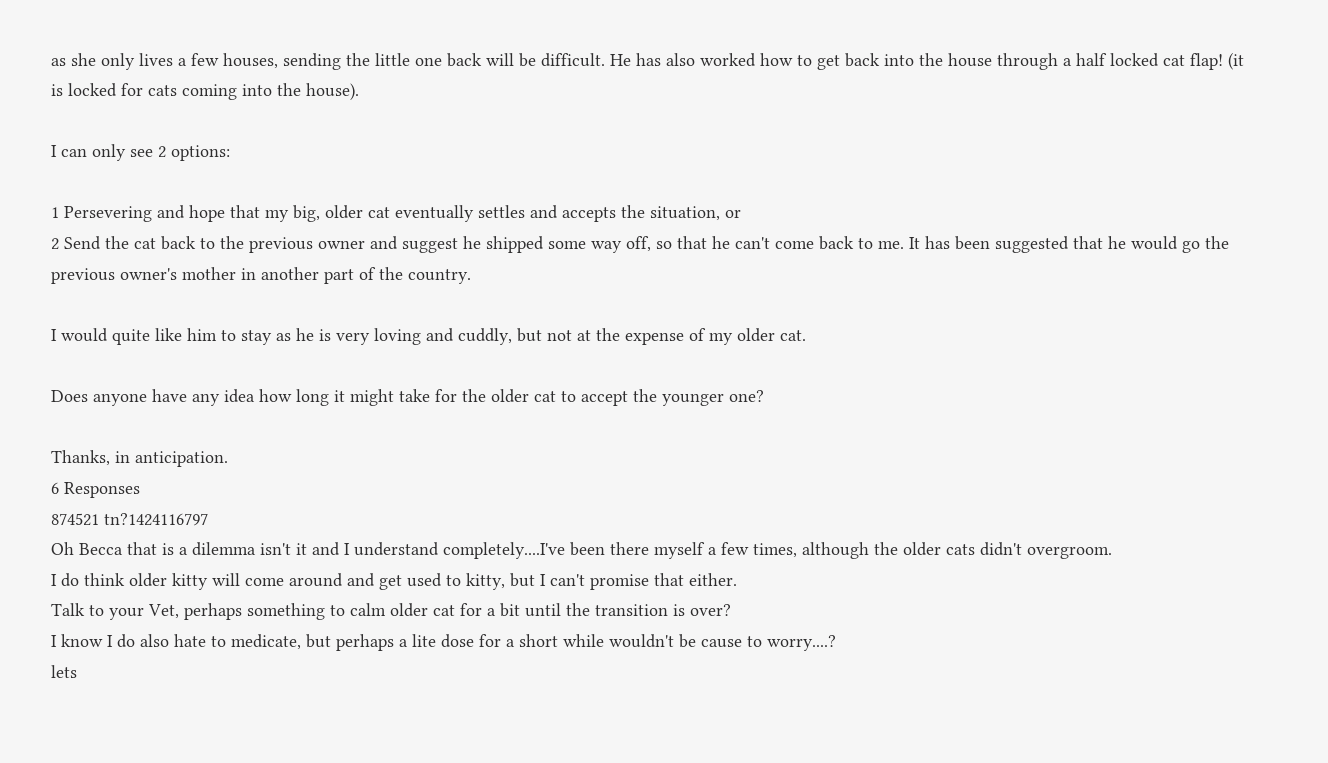as she only lives a few houses, sending the little one back will be difficult. He has also worked how to get back into the house through a half locked cat flap! (it is locked for cats coming into the house).

I can only see 2 options:

1 Persevering and hope that my big, older cat eventually settles and accepts the situation, or
2 Send the cat back to the previous owner and suggest he shipped some way off, so that he can't come back to me. It has been suggested that he would go the previous owner's mother in another part of the country.

I would quite like him to stay as he is very loving and cuddly, but not at the expense of my older cat.

Does anyone have any idea how long it might take for the older cat to accept the younger one?

Thanks, in anticipation.
6 Responses
874521 tn?1424116797
Oh Becca that is a dilemma isn't it and I understand completely....I've been there myself a few times, although the older cats didn't overgroom.
I do think older kitty will come around and get used to kitty, but I can't promise that either.
Talk to your Vet, perhaps something to calm older cat for a bit until the transition is over?
I know I do also hate to medicate, but perhaps a lite dose for a short while wouldn't be cause to worry....?
lets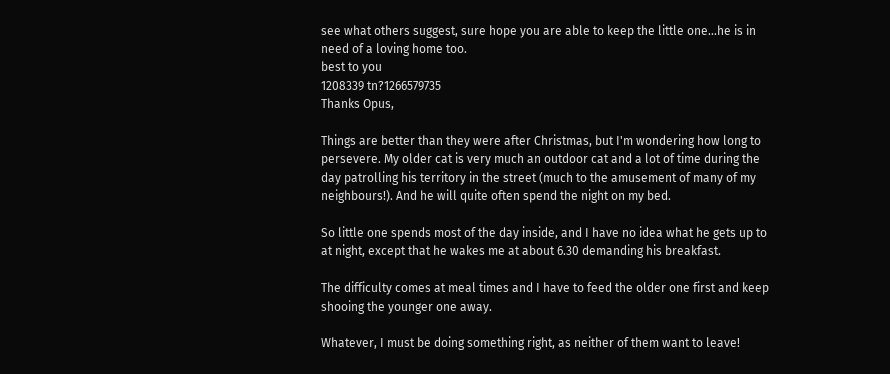see what others suggest, sure hope you are able to keep the little one...he is in need of a loving home too.
best to you
1208339 tn?1266579735
Thanks Opus,

Things are better than they were after Christmas, but I'm wondering how long to persevere. My older cat is very much an outdoor cat and a lot of time during the day patrolling his territory in the street (much to the amusement of many of my neighbours!). And he will quite often spend the night on my bed.

So little one spends most of the day inside, and I have no idea what he gets up to at night, except that he wakes me at about 6.30 demanding his breakfast.

The difficulty comes at meal times and I have to feed the older one first and keep shooing the younger one away.

Whatever, I must be doing something right, as neither of them want to leave!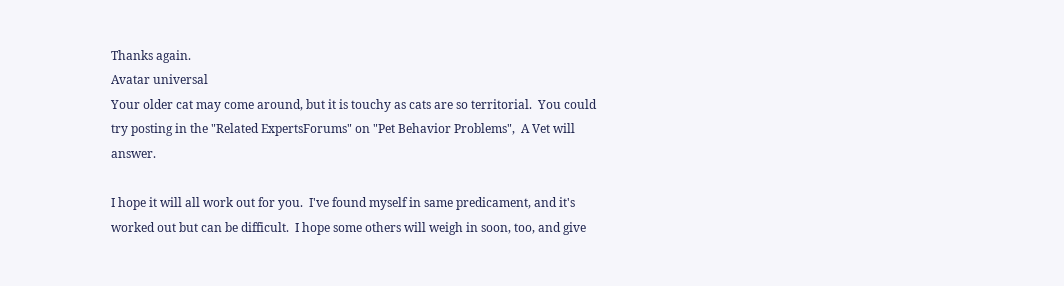Thanks again.
Avatar universal
Your older cat may come around, but it is touchy as cats are so territorial.  You could try posting in the "Related ExpertsForums" on "Pet Behavior Problems",  A Vet will answer.

I hope it will all work out for you.  I've found myself in same predicament, and it's worked out but can be difficult.  I hope some others will weigh in soon, too, and give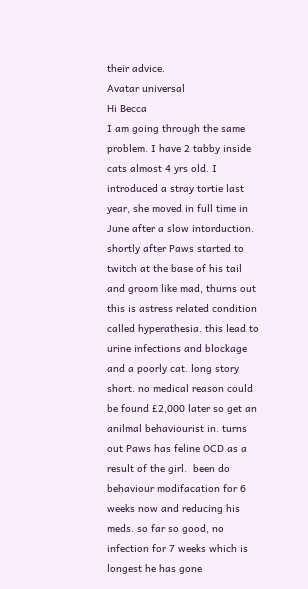their advice.
Avatar universal
Hi Becca
I am going through the same problem. I have 2 tabby inside cats almost 4 yrs old. I introduced a stray tortie last year, she moved in full time in June after a slow intorduction. shortly after Paws started to twitch at the base of his tail and groom like mad, thurns out this is astress related condition called hyperathesia. this lead to urine infections and blockage and a poorly cat. long story short. no medical reason could be found £2,000 later so get an anilmal behaviourist in. turns out Paws has feline OCD as a result of the girl.  been do behaviour modifacation for 6 weeks now and reducing his meds. so far so good, no infection for 7 weeks which is longest he has gone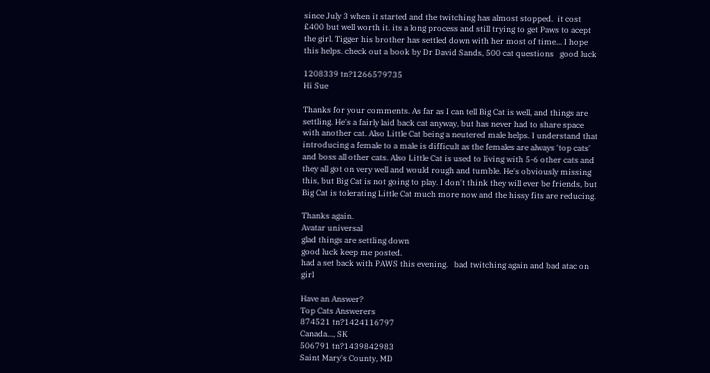since July 3 when it started and the twitching has almost stopped.  it cost £400 but well worth it. its a long process and still trying to get Paws to acept the girl. Tigger his brother has settled down with her most of time... I hope this helps. check out a book by Dr David Sands, 500 cat questions   good luck

1208339 tn?1266579735
Hi Sue

Thanks for your comments. As far as I can tell Big Cat is well, and things are settling. He's a fairly laid back cat anyway, but has never had to share space with another cat. Also Little Cat being a neutered male helps. I understand that introducing a female to a male is difficult as the females are always 'top cats' and boss all other cats. Also Little Cat is used to living with 5-6 other cats and they all got on very well and would rough and tumble. He's obviously missing this, but Big Cat is not going to play. I don't think they will ever be friends, but Big Cat is tolerating Little Cat much more now and the hissy fits are reducing.

Thanks again.
Avatar universal
glad things are settling down
good luck keep me posted.
had a set back with PAWS this evening.   bad twitching again and bad atac on girl

Have an Answer?
Top Cats Answerers
874521 tn?1424116797
Canada..., SK
506791 tn?1439842983
Saint Mary's County, MD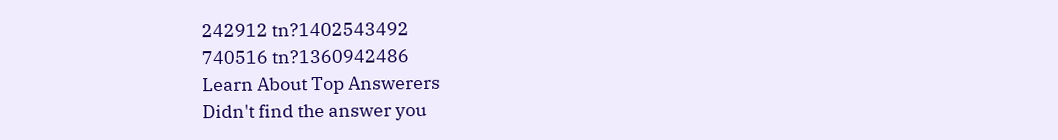242912 tn?1402543492
740516 tn?1360942486
Learn About Top Answerers
Didn't find the answer you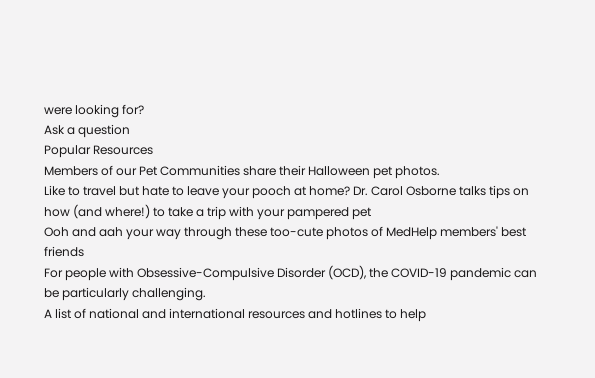were looking for?
Ask a question
Popular Resources
Members of our Pet Communities share their Halloween pet photos.
Like to travel but hate to leave your pooch at home? Dr. Carol Osborne talks tips on how (and where!) to take a trip with your pampered pet
Ooh and aah your way through these too-cute photos of MedHelp members' best friends
For people with Obsessive-Compulsive Disorder (OCD), the COVID-19 pandemic can be particularly challenging.
A list of national and international resources and hotlines to help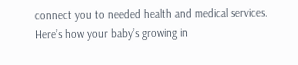connect you to needed health and medical services.
Here’s how your baby’s growing in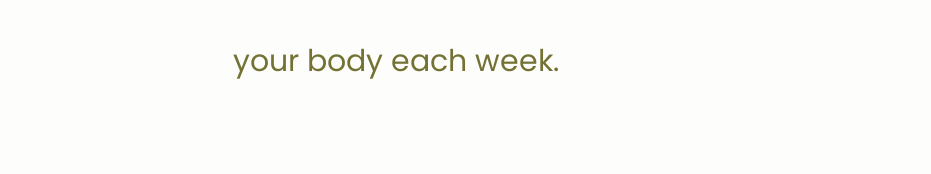your body each week.